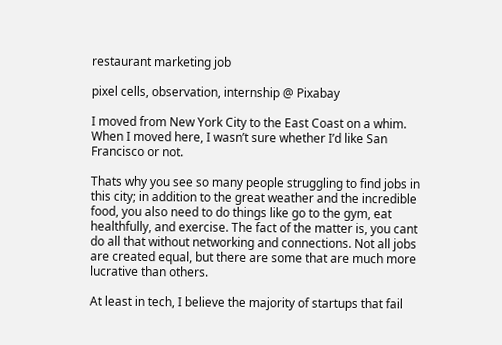restaurant marketing job

pixel cells, observation, internship @ Pixabay

I moved from New York City to the East Coast on a whim. When I moved here, I wasn’t sure whether I’d like San Francisco or not.

Thats why you see so many people struggling to find jobs in this city; in addition to the great weather and the incredible food, you also need to do things like go to the gym, eat healthfully, and exercise. The fact of the matter is, you cant do all that without networking and connections. Not all jobs are created equal, but there are some that are much more lucrative than others.

At least in tech, I believe the majority of startups that fail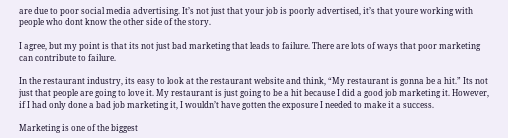are due to poor social media advertising. It’s not just that your job is poorly advertised, it’s that youre working with people who dont know the other side of the story.

I agree, but my point is that its not just bad marketing that leads to failure. There are lots of ways that poor marketing can contribute to failure.

In the restaurant industry, its easy to look at the restaurant website and think, “My restaurant is gonna be a hit.” Its not just that people are going to love it. My restaurant is just going to be a hit because I did a good job marketing it. However, if I had only done a bad job marketing it, I wouldn’t have gotten the exposure I needed to make it a success.

Marketing is one of the biggest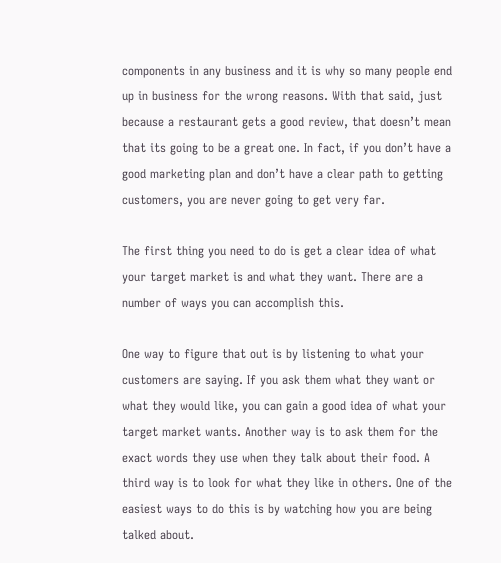components in any business and it is why so many people end up in business for the wrong reasons. With that said, just because a restaurant gets a good review, that doesn’t mean that its going to be a great one. In fact, if you don’t have a good marketing plan and don’t have a clear path to getting customers, you are never going to get very far.

The first thing you need to do is get a clear idea of what your target market is and what they want. There are a number of ways you can accomplish this.

One way to figure that out is by listening to what your customers are saying. If you ask them what they want or what they would like, you can gain a good idea of what your target market wants. Another way is to ask them for the exact words they use when they talk about their food. A third way is to look for what they like in others. One of the easiest ways to do this is by watching how you are being talked about.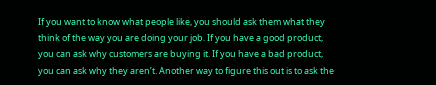If you want to know what people like, you should ask them what they think of the way you are doing your job. If you have a good product, you can ask why customers are buying it. If you have a bad product, you can ask why they aren’t. Another way to figure this out is to ask the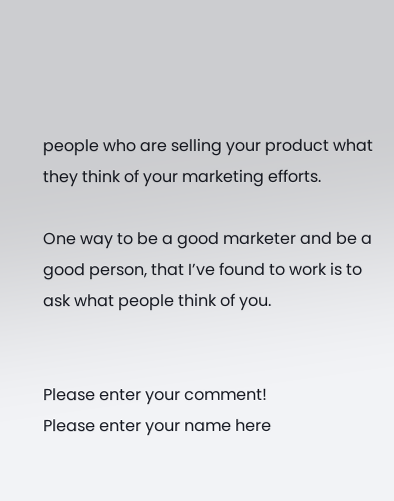people who are selling your product what they think of your marketing efforts.

One way to be a good marketer and be a good person, that I’ve found to work is to ask what people think of you.


Please enter your comment!
Please enter your name here